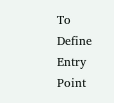To Define Entry Point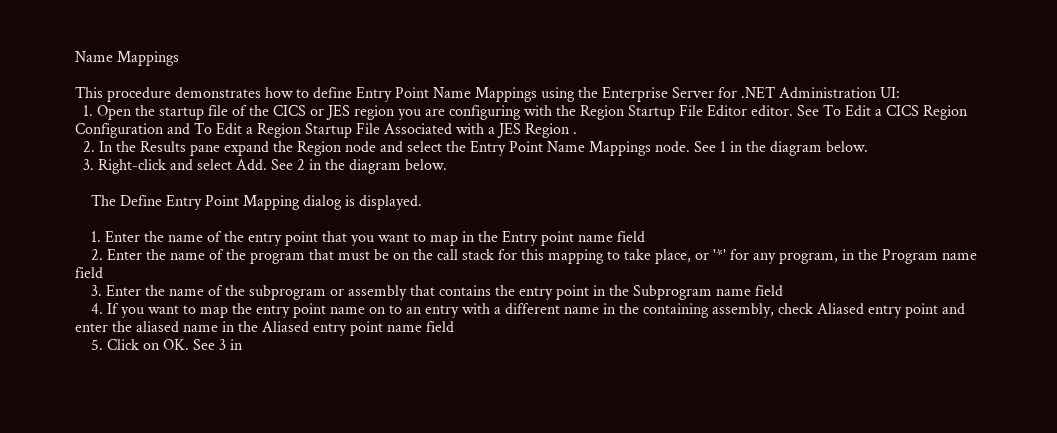Name Mappings

This procedure demonstrates how to define Entry Point Name Mappings using the Enterprise Server for .NET Administration UI:
  1. Open the startup file of the CICS or JES region you are configuring with the Region Startup File Editor editor. See To Edit a CICS Region Configuration and To Edit a Region Startup File Associated with a JES Region .
  2. In the Results pane expand the Region node and select the Entry Point Name Mappings node. See 1 in the diagram below.
  3. Right-click and select Add. See 2 in the diagram below.

    The Define Entry Point Mapping dialog is displayed.

    1. Enter the name of the entry point that you want to map in the Entry point name field
    2. Enter the name of the program that must be on the call stack for this mapping to take place, or '*' for any program, in the Program name field
    3. Enter the name of the subprogram or assembly that contains the entry point in the Subprogram name field
    4. If you want to map the entry point name on to an entry with a different name in the containing assembly, check Aliased entry point and enter the aliased name in the Aliased entry point name field
    5. Click on OK. See 3 in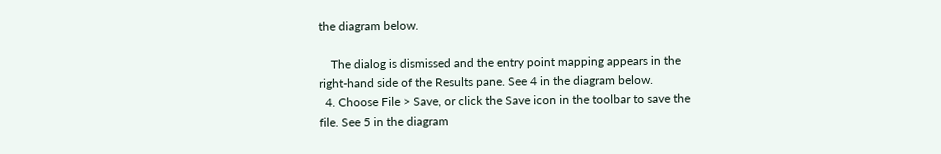the diagram below.

    The dialog is dismissed and the entry point mapping appears in the right-hand side of the Results pane. See 4 in the diagram below.
  4. Choose File > Save, or click the Save icon in the toolbar to save the file. See 5 in the diagram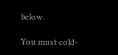below.

You must cold-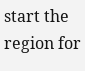start the region for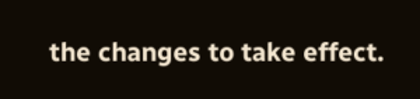the changes to take effect.